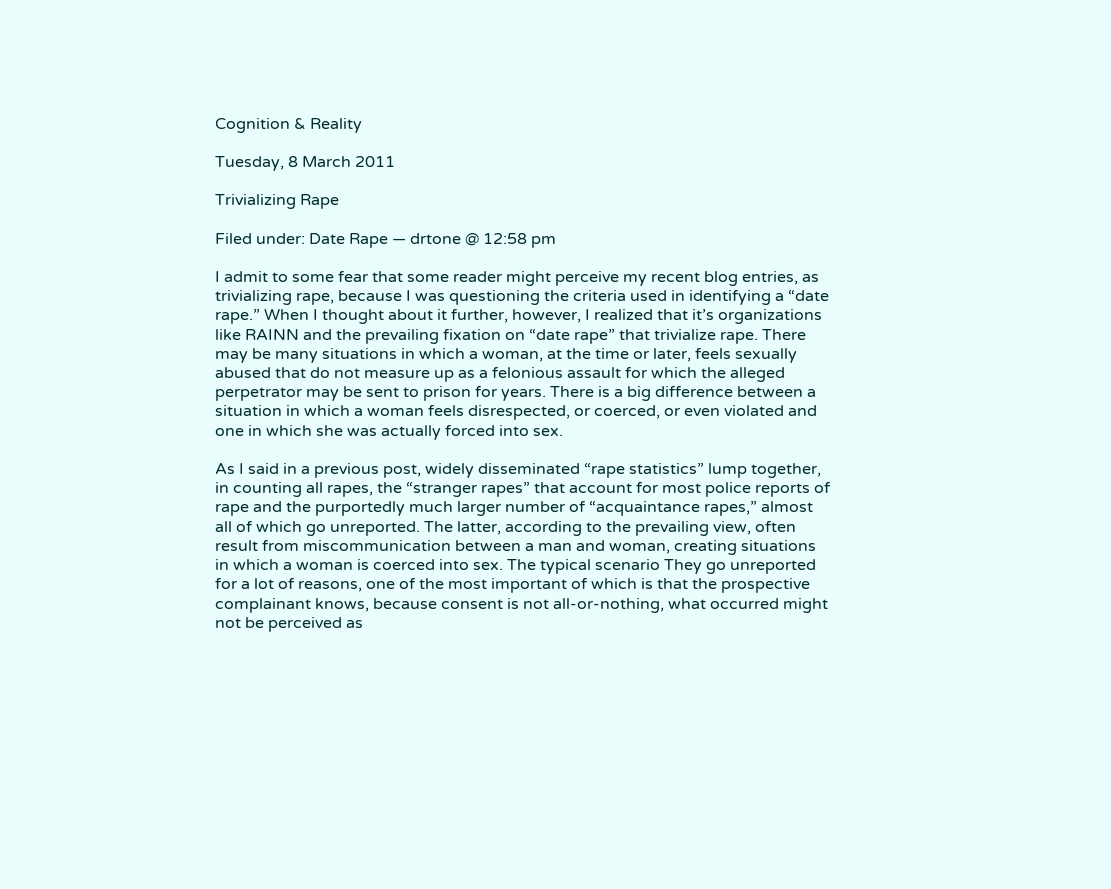Cognition & Reality

Tuesday, 8 March 2011

Trivializing Rape

Filed under: Date Rape — drtone @ 12:58 pm

I admit to some fear that some reader might perceive my recent blog entries, as trivializing rape, because I was questioning the criteria used in identifying a “date rape.” When I thought about it further, however, I realized that it’s organizations like RAINN and the prevailing fixation on “date rape” that trivialize rape. There may be many situations in which a woman, at the time or later, feels sexually abused that do not measure up as a felonious assault for which the alleged perpetrator may be sent to prison for years. There is a big difference between a situation in which a woman feels disrespected, or coerced, or even violated and one in which she was actually forced into sex.

As I said in a previous post, widely disseminated “rape statistics” lump together, in counting all rapes, the “stranger rapes” that account for most police reports of rape and the purportedly much larger number of “acquaintance rapes,” almost all of which go unreported. The latter, according to the prevailing view, often result from miscommunication between a man and woman, creating situations in which a woman is coerced into sex. The typical scenario They go unreported for a lot of reasons, one of the most important of which is that the prospective complainant knows, because consent is not all-or-nothing, what occurred might not be perceived as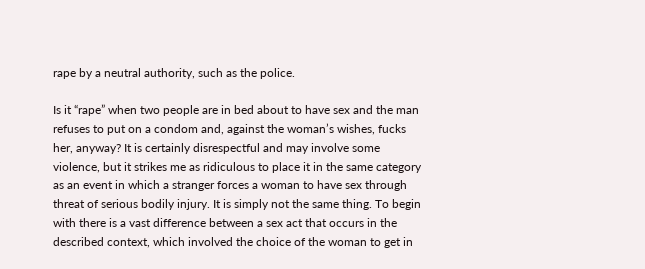rape by a neutral authority, such as the police.

Is it “rape” when two people are in bed about to have sex and the man refuses to put on a condom and, against the woman’s wishes, fucks her, anyway? It is certainly disrespectful and may involve some violence, but it strikes me as ridiculous to place it in the same category as an event in which a stranger forces a woman to have sex through threat of serious bodily injury. It is simply not the same thing. To begin with there is a vast difference between a sex act that occurs in the described context, which involved the choice of the woman to get in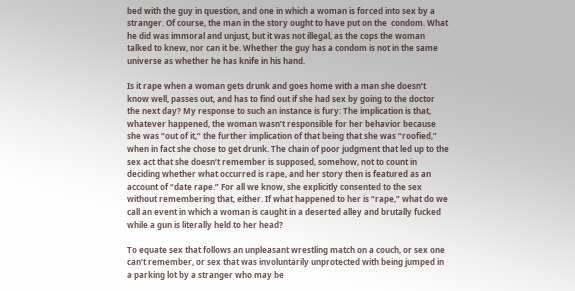bed with the guy in question, and one in which a woman is forced into sex by a stranger. Of course, the man in the story ought to have put on the  condom. What he did was immoral and unjust, but it was not illegal, as the cops the woman talked to knew, nor can it be. Whether the guy has a condom is not in the same universe as whether he has knife in his hand.

Is it rape when a woman gets drunk and goes home with a man she doesn’t know well, passes out, and has to find out if she had sex by going to the doctor the next day? My response to such an instance is fury: The implication is that, whatever happened, the woman wasn’t responsible for her behavior because she was “out of it,” the further implication of that being that she was “roofied,” when in fact she chose to get drunk. The chain of poor judgment that led up to the sex act that she doesn’t remember is supposed, somehow, not to count in deciding whether what occurred is rape, and her story then is featured as an account of “date rape.” For all we know, she explicitly consented to the sex without remembering that, either. If what happened to her is “rape,” what do we call an event in which a woman is caught in a deserted alley and brutally fucked while a gun is literally held to her head?

To equate sex that follows an unpleasant wrestling match on a couch, or sex one can’t remember, or sex that was involuntarily unprotected with being jumped in a parking lot by a stranger who may be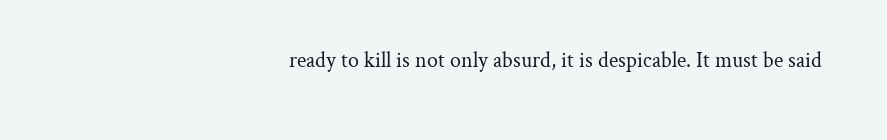ready to kill is not only absurd, it is despicable. It must be said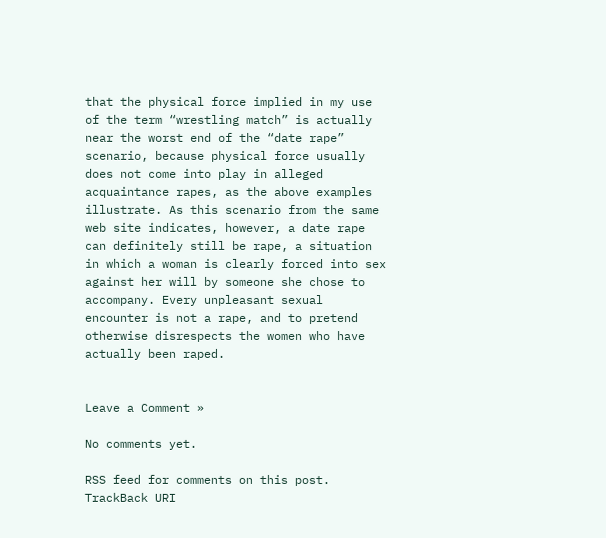that the physical force implied in my use of the term “wrestling match” is actually near the worst end of the “date rape” scenario, because physical force usually does not come into play in alleged acquaintance rapes, as the above examples illustrate. As this scenario from the same web site indicates, however, a date rape can definitely still be rape, a situation in which a woman is clearly forced into sex against her will by someone she chose to accompany. Every unpleasant sexual encounter is not a rape, and to pretend otherwise disrespects the women who have actually been raped.


Leave a Comment »

No comments yet.

RSS feed for comments on this post. TrackBack URI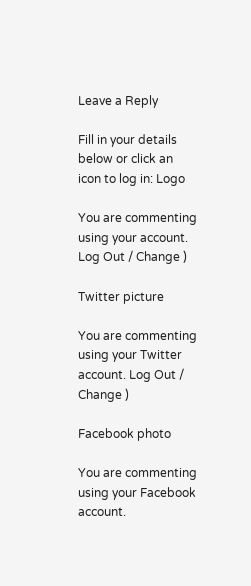Leave a Reply

Fill in your details below or click an icon to log in: Logo

You are commenting using your account. Log Out / Change )

Twitter picture

You are commenting using your Twitter account. Log Out / Change )

Facebook photo

You are commenting using your Facebook account.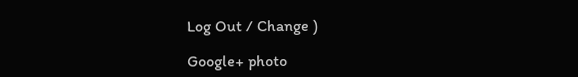Log Out / Change )

Google+ photo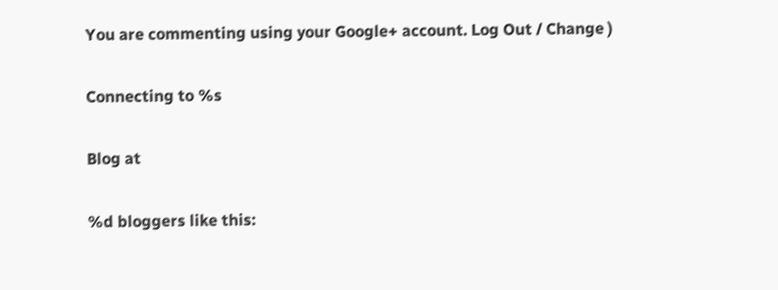You are commenting using your Google+ account. Log Out / Change )

Connecting to %s

Blog at

%d bloggers like this: